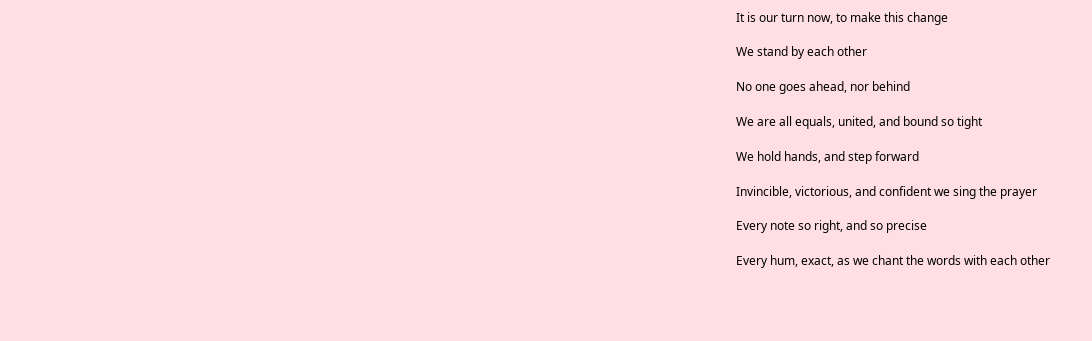It is our turn now, to make this change

We stand by each other

No one goes ahead, nor behind

We are all equals, united, and bound so tight

We hold hands, and step forward

Invincible, victorious, and confident we sing the prayer

Every note so right, and so precise

Every hum, exact, as we chant the words with each other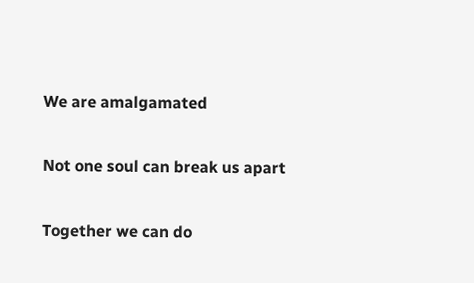We are amalgamated

Not one soul can break us apart

Together we can do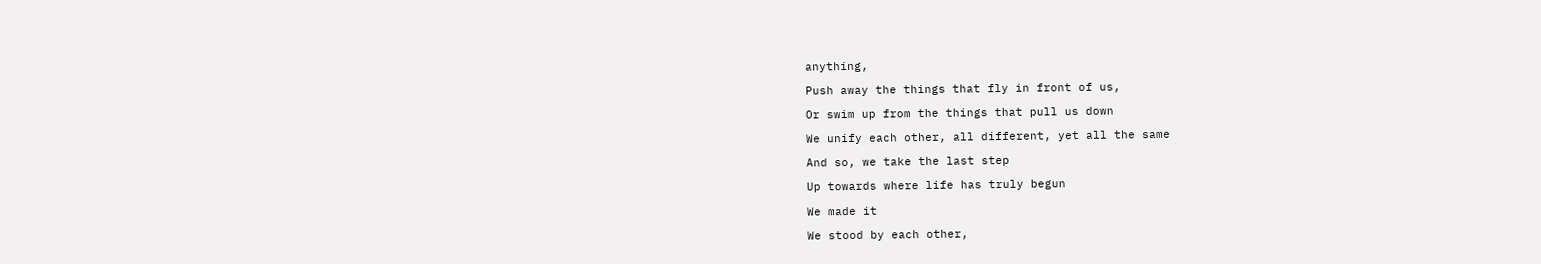anything,

Push away the things that fly in front of us,

Or swim up from the things that pull us down

We unify each other, all different, yet all the same

And so, we take the last step

Up towards where life has truly begun

We made it

We stood by each other,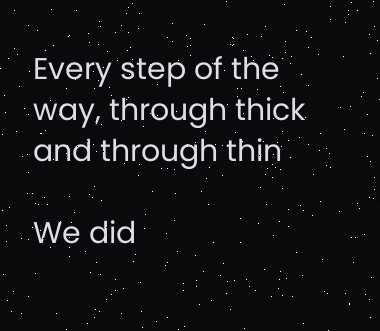Every step of the way, through thick and through thin

We did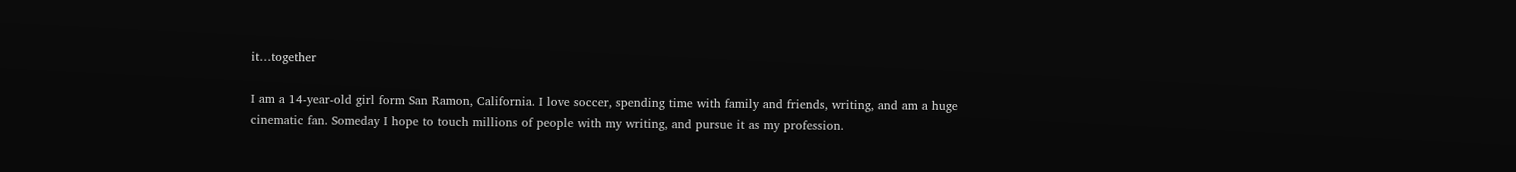it…together

I am a 14-year-old girl form San Ramon, California. I love soccer, spending time with family and friends, writing, and am a huge cinematic fan. Someday I hope to touch millions of people with my writing, and pursue it as my profession.